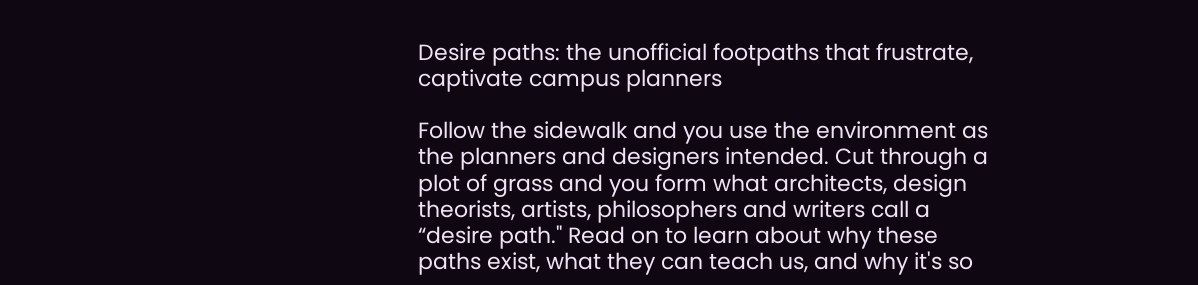Desire paths: the unofficial footpaths that frustrate, captivate campus planners

Follow the sidewalk and you use the environment as the planners and designers intended. Cut through a plot of grass and you form what architects, design theorists, artists, philosophers and writers call a “desire path." Read on to learn about why these paths exist, what they can teach us, and why it's so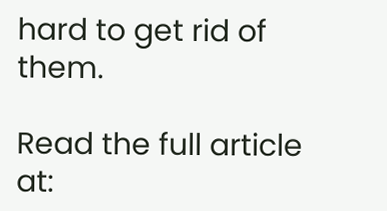hard to get rid of them.

Read the full article at: